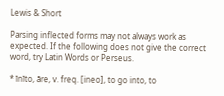Lewis & Short

Parsing inflected forms may not always work as expected. If the following does not give the correct word, try Latin Words or Perseus.

* ĭnĭto, āre, v. freq. [ineo], to go into, to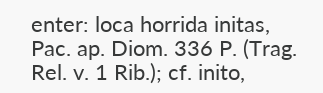enter: loca horrida initas, Pac. ap. Diom. 336 P. (Trag. Rel. v. 1 Rib.); cf. inito,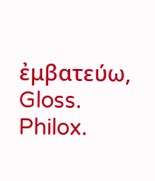ἐμβατεύω, Gloss. Philox.